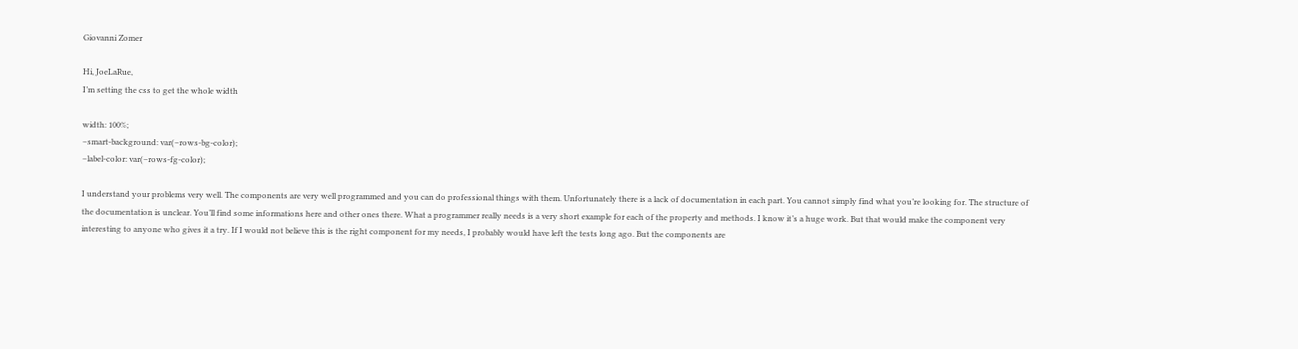Giovanni Zomer

Hi, JoeLaRue,
I’m setting the css to get the whole width

width: 100%;
–smart-background: var(–rows-bg-color);
–label-color: var(–rows-fg-color);

I understand your problems very well. The components are very well programmed and you can do professional things with them. Unfortunately there is a lack of documentation in each part. You cannot simply find what you’re looking for. The structure of the documentation is unclear. You’ll find some informations here and other ones there. What a programmer really needs is a very short example for each of the property and methods. I know it’s a huge work. But that would make the component very interesting to anyone who gives it a try. If I would not believe this is the right component for my needs, I probably would have left the tests long ago. But the components are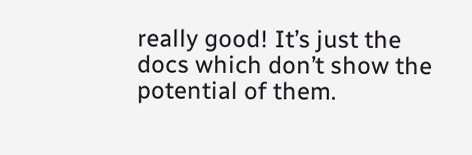really good! It’s just the docs which don’t show the potential of them.